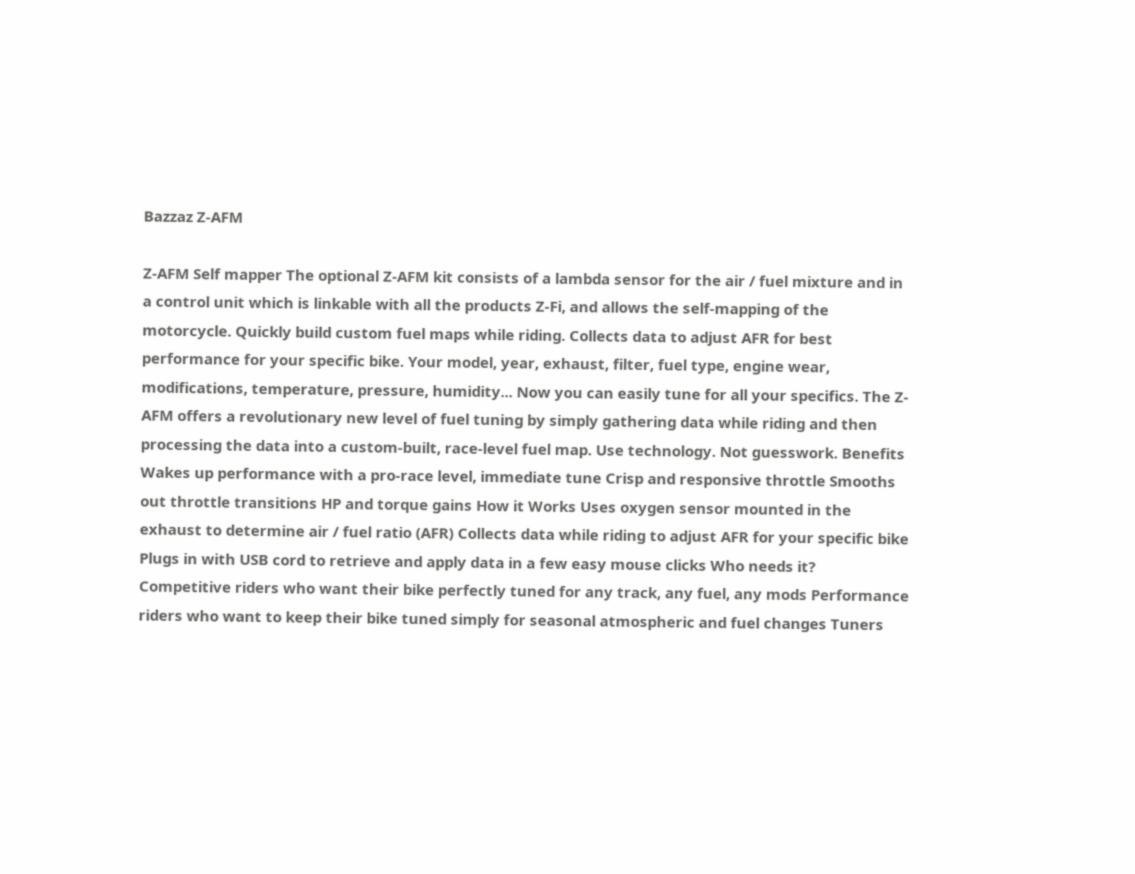Bazzaz Z-AFM

Z-AFM Self mapper The optional Z-AFM kit consists of a lambda sensor for the air / fuel mixture and in a control unit which is linkable with all the products Z-Fi, and allows the self-mapping of the motorcycle. Quickly build custom fuel maps while riding. Collects data to adjust AFR for best performance for your specific bike. Your model, year, exhaust, filter, fuel type, engine wear, modifications, temperature, pressure, humidity... Now you can easily tune for all your specifics. The Z-AFM offers a revolutionary new level of fuel tuning by simply gathering data while riding and then processing the data into a custom-built, race-level fuel map. Use technology. Not guesswork. Benefits Wakes up performance with a pro-race level, immediate tune Crisp and responsive throttle Smooths out throttle transitions HP and torque gains How it Works Uses oxygen sensor mounted in the exhaust to determine air / fuel ratio (AFR) Collects data while riding to adjust AFR for your specific bike Plugs in with USB cord to retrieve and apply data in a few easy mouse clicks Who needs it? Competitive riders who want their bike perfectly tuned for any track, any fuel, any mods Performance riders who want to keep their bike tuned simply for seasonal atmospheric and fuel changes Tuners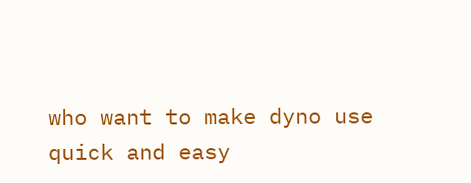who want to make dyno use quick and easy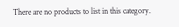There are no products to list in this category.